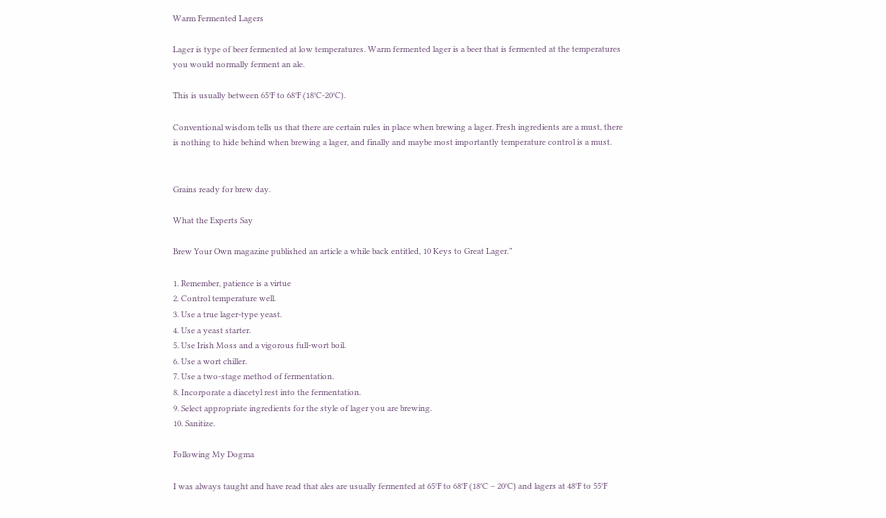Warm Fermented Lagers

Lager is type of beer fermented at low temperatures. Warm fermented lager is a beer that is fermented at the temperatures you would normally ferment an ale.

This is usually between 65°F to 68°F (18°C-20°C).

Conventional wisdom tells us that there are certain rules in place when brewing a lager. Fresh ingredients are a must, there is nothing to hide behind when brewing a lager, and finally and maybe most importantly temperature control is a must.


Grains ready for brew day.

What the Experts Say

Brew Your Own magazine published an article a while back entitled, 10 Keys to Great Lager.”

1. Remember, patience is a virtue
2. Control temperature well.
3. Use a true lager-type yeast.
4. Use a yeast starter.
5. Use Irish Moss and a vigorous full-wort boil.
6. Use a wort chiller.
7. Use a two-stage method of fermentation.
8. Incorporate a diacetyl rest into the fermentation.
9. Select appropriate ingredients for the style of lager you are brewing.
10. Sanitize.

Following My Dogma

I was always taught and have read that ales are usually fermented at 65°F to 68°F (18°C – 20°C) and lagers at 48°F to 55°F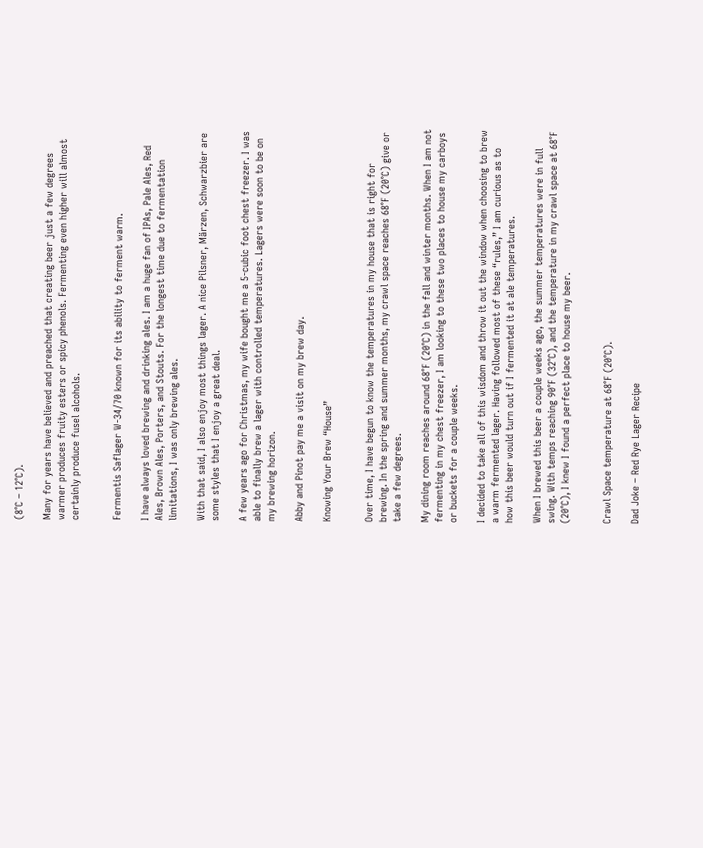(8°C – 12°C).

Many for years have believed and preached that creating beer just a few degrees warmer produces fruity esters or spicy phenols. Fermenting even higher will almost certainly produce fusel alcohols.


Fermentis Saflager W-34/70 known for its ability to ferment warm.

I have always loved brewing and drinking ales. I am a huge fan of IPAs, Pale Ales, Red Ales, Brown Ales, Porters, and Stouts. For the longest time due to fermentation limitations, I was only brewing ales.

With that said, I also enjoy most things lager. A nice Pilsner, Märzen, Schwarzbier are some styles that I enjoy a great deal.

A few years ago for Christmas, my wife bought me a 5-cubic foot chest freezer. I was able to finally brew a lager with controlled temperatures. Lagers were soon to be on my brewing horizon.

Abby and Pinot pay me a visit on my brew day.

Knowing Your Brew “House”


Over time, I have begun to know the temperatures in my house that is right for brewing. In the spring and summer months, my crawl space reaches 68°F (20°C) give or take a few degrees.

My dining room reaches around 68°F (20°C) in the fall and winter months. When I am not fermenting in my chest freezer, I am looking to these two places to house my carboys or buckets for a couple weeks.

I decided to take all of this wisdom and throw it out the window when choosing to brew a warm fermented lager. Having followed most of these “rules,” I am curious as to how this beer would turn out if I fermented it at ale temperatures.

When I brewed this beer a couple weeks ago, the summer temperatures were in full swing. With temps reaching 90°F (32°C), and the temperature in my crawl space at 68°F (20°C), I knew I found a perfect place to house my beer.


Crawl Space temperature at 68°F (20°C).

Dad Joke – Red Rye Lager Recipe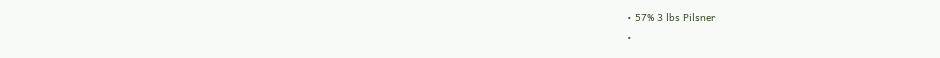• 57% 3 lbs Pilsner
•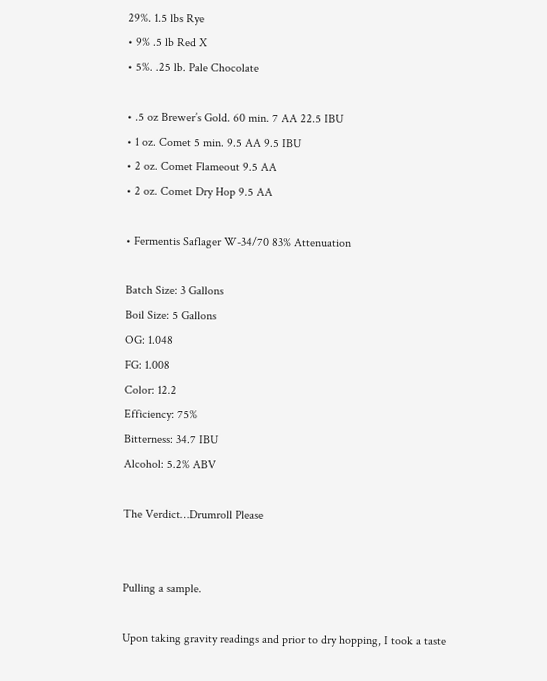29%. 1.5 lbs Rye
• 9% .5 lb Red X
• 5%. .25 lb. Pale Chocolate

• .5 oz Brewer’s Gold. 60 min. 7 AA 22.5 IBU
• 1 oz. Comet 5 min. 9.5 AA 9.5 IBU
• 2 oz. Comet Flameout 9.5 AA
• 2 oz. Comet Dry Hop 9.5 AA

• Fermentis Saflager W-34/70 83% Attenuation

Batch Size: 3 Gallons
Boil Size: 5 Gallons
OG: 1.048
FG: 1.008
Color: 12.2
Efficiency: 75%
Bitterness: 34.7 IBU
Alcohol: 5.2% ABV

The Verdict…Drumroll Please


Pulling a sample.

Upon taking gravity readings and prior to dry hopping, I took a taste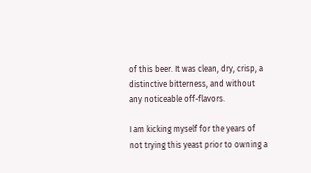of this beer. It was clean, dry, crisp, a distinctive bitterness, and without any noticeable off-flavors.

I am kicking myself for the years of not trying this yeast prior to owning a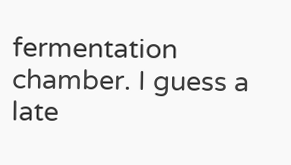fermentation chamber. I guess a late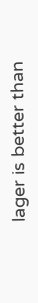lager is better than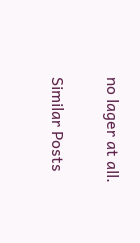no lager at all.

Similar Posts